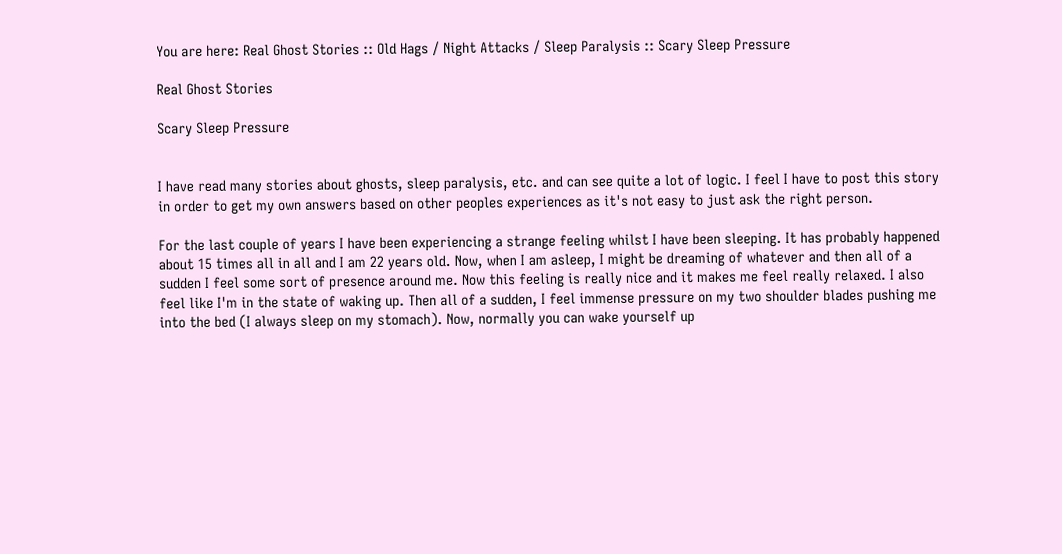You are here: Real Ghost Stories :: Old Hags / Night Attacks / Sleep Paralysis :: Scary Sleep Pressure

Real Ghost Stories

Scary Sleep Pressure


I have read many stories about ghosts, sleep paralysis, etc. and can see quite a lot of logic. I feel I have to post this story in order to get my own answers based on other peoples experiences as it's not easy to just ask the right person.

For the last couple of years I have been experiencing a strange feeling whilst I have been sleeping. It has probably happened about 15 times all in all and I am 22 years old. Now, when I am asleep, I might be dreaming of whatever and then all of a sudden I feel some sort of presence around me. Now this feeling is really nice and it makes me feel really relaxed. I also feel like I'm in the state of waking up. Then all of a sudden, I feel immense pressure on my two shoulder blades pushing me into the bed (I always sleep on my stomach). Now, normally you can wake yourself up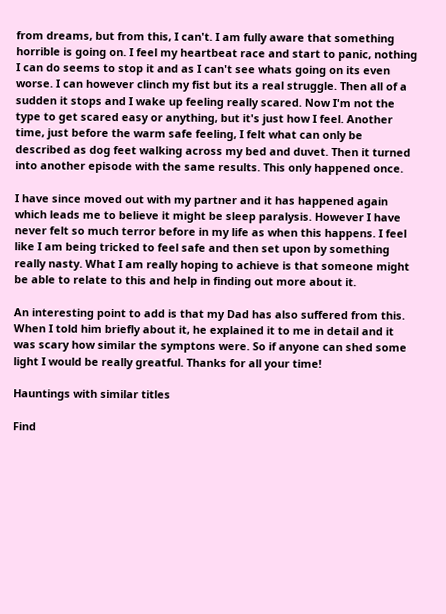from dreams, but from this, I can't. I am fully aware that something horrible is going on. I feel my heartbeat race and start to panic, nothing I can do seems to stop it and as I can't see whats going on its even worse. I can however clinch my fist but its a real struggle. Then all of a sudden it stops and I wake up feeling really scared. Now I'm not the type to get scared easy or anything, but it's just how I feel. Another time, just before the warm safe feeling, I felt what can only be described as dog feet walking across my bed and duvet. Then it turned into another episode with the same results. This only happened once.

I have since moved out with my partner and it has happened again which leads me to believe it might be sleep paralysis. However I have never felt so much terror before in my life as when this happens. I feel like I am being tricked to feel safe and then set upon by something really nasty. What I am really hoping to achieve is that someone might be able to relate to this and help in finding out more about it.

An interesting point to add is that my Dad has also suffered from this. When I told him briefly about it, he explained it to me in detail and it was scary how similar the symptons were. So if anyone can shed some light I would be really greatful. Thanks for all your time!

Hauntings with similar titles

Find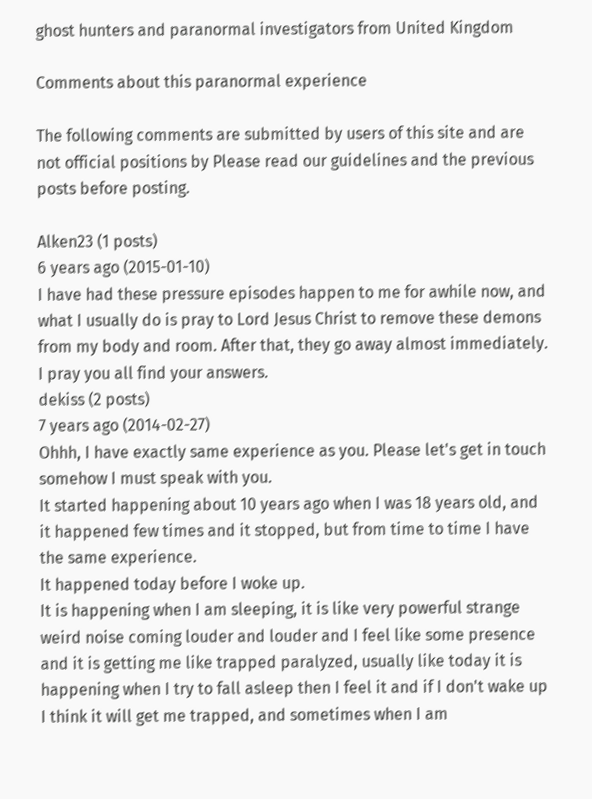ghost hunters and paranormal investigators from United Kingdom

Comments about this paranormal experience

The following comments are submitted by users of this site and are not official positions by Please read our guidelines and the previous posts before posting.

Alken23 (1 posts)
6 years ago (2015-01-10)
I have had these pressure episodes happen to me for awhile now, and what I usually do is pray to Lord Jesus Christ to remove these demons from my body and room. After that, they go away almost immediately. I pray you all find your answers.
dekiss (2 posts)
7 years ago (2014-02-27)
Ohhh, I have exactly same experience as you. Please let's get in touch somehow I must speak with you.
It started happening about 10 years ago when I was 18 years old, and it happened few times and it stopped, but from time to time I have the same experience.
It happened today before I woke up.
It is happening when I am sleeping, it is like very powerful strange weird noise coming louder and louder and I feel like some presence and it is getting me like trapped paralyzed, usually like today it is happening when I try to fall asleep then I feel it and if I don't wake up I think it will get me trapped, and sometimes when I am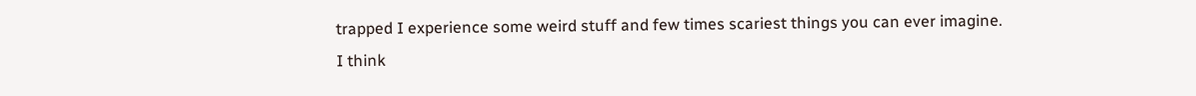trapped I experience some weird stuff and few times scariest things you can ever imagine.
I think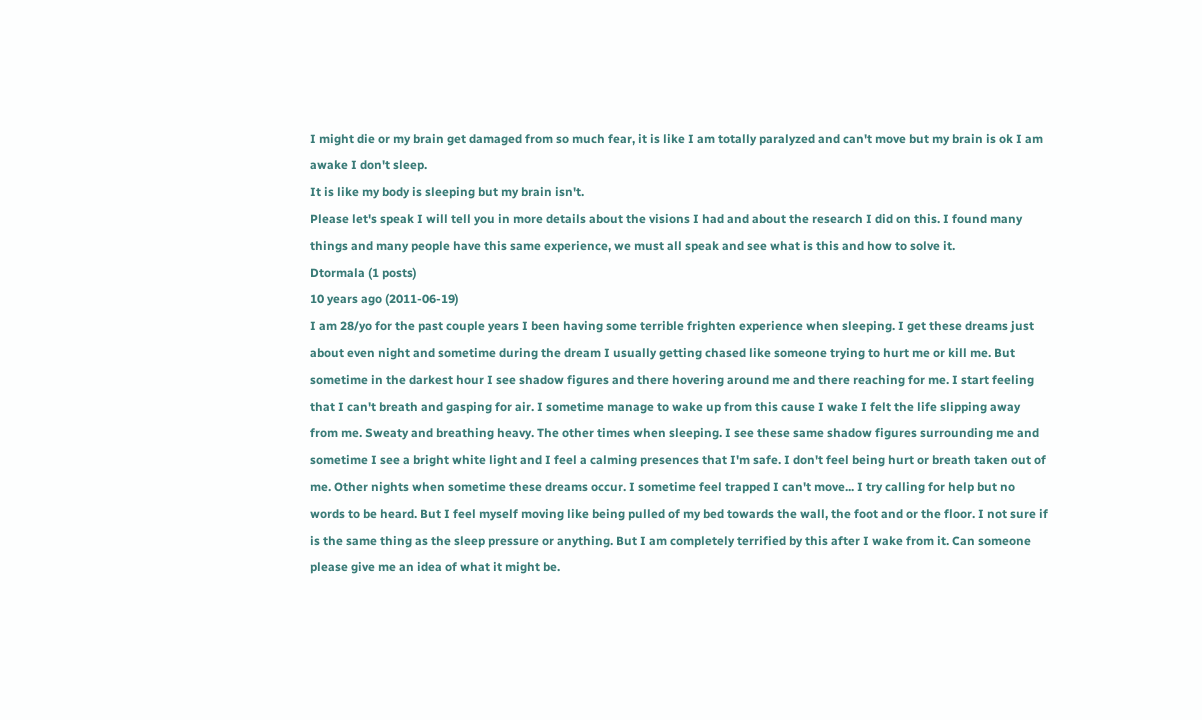I might die or my brain get damaged from so much fear, it is like I am totally paralyzed and can't move but my brain is ok I am awake I don't sleep.
It is like my body is sleeping but my brain isn't.
Please let's speak I will tell you in more details about the visions I had and about the research I did on this. I found many things and many people have this same experience, we must all speak and see what is this and how to solve it.
Dtormala (1 posts)
10 years ago (2011-06-19)
I am 28/yo for the past couple years I been having some terrible frighten experience when sleeping. I get these dreams just about even night and sometime during the dream I usually getting chased like someone trying to hurt me or kill me. But sometime in the darkest hour I see shadow figures and there hovering around me and there reaching for me. I start feeling that I can't breath and gasping for air. I sometime manage to wake up from this cause I wake I felt the life slipping away from me. Sweaty and breathing heavy. The other times when sleeping. I see these same shadow figures surrounding me and sometime I see a bright white light and I feel a calming presences that I'm safe. I don't feel being hurt or breath taken out of me. Other nights when sometime these dreams occur. I sometime feel trapped I can't move... I try calling for help but no words to be heard. But I feel myself moving like being pulled of my bed towards the wall, the foot and or the floor. I not sure if is the same thing as the sleep pressure or anything. But I am completely terrified by this after I wake from it. Can someone please give me an idea of what it might be.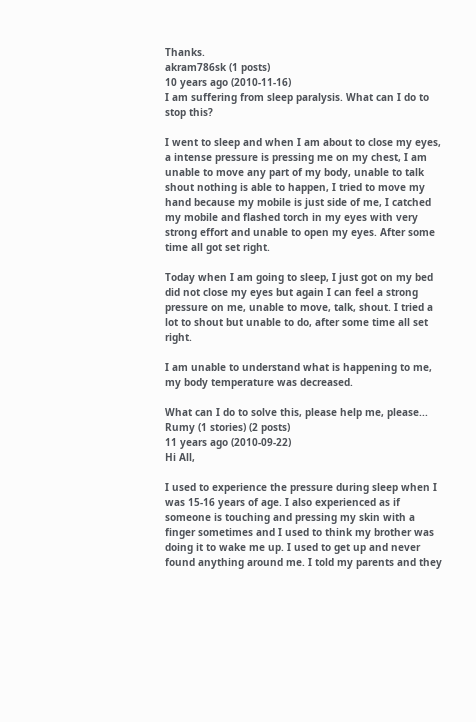Thanks.
akram786sk (1 posts)
10 years ago (2010-11-16)
I am suffering from sleep paralysis. What can I do to stop this?

I went to sleep and when I am about to close my eyes, a intense pressure is pressing me on my chest, I am unable to move any part of my body, unable to talk shout nothing is able to happen, I tried to move my hand because my mobile is just side of me, I catched my mobile and flashed torch in my eyes with very strong effort and unable to open my eyes. After some time all got set right.

Today when I am going to sleep, I just got on my bed did not close my eyes but again I can feel a strong pressure on me, unable to move, talk, shout. I tried a lot to shout but unable to do, after some time all set right.

I am unable to understand what is happening to me, my body temperature was decreased.

What can I do to solve this, please help me, please...
Rumy (1 stories) (2 posts)
11 years ago (2010-09-22)
Hi All,

I used to experience the pressure during sleep when I was 15-16 years of age. I also experienced as if someone is touching and pressing my skin with a finger sometimes and I used to think my brother was doing it to wake me up. I used to get up and never found anything around me. I told my parents and they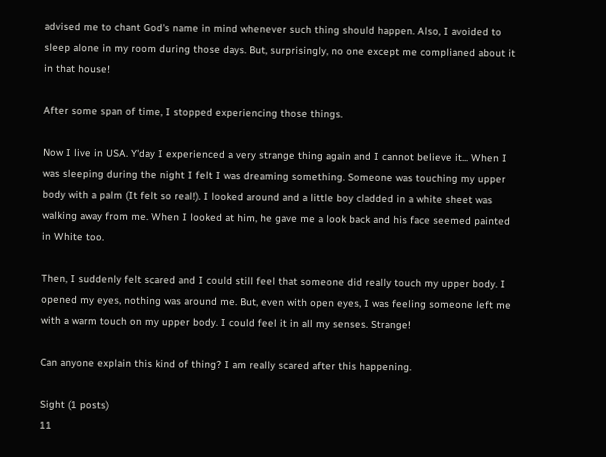advised me to chant God's name in mind whenever such thing should happen. Also, I avoided to sleep alone in my room during those days. But, surprisingly, no one except me complianed about it in that house!

After some span of time, I stopped experiencing those things.

Now I live in USA. Y'day I experienced a very strange thing again and I cannot believe it... When I was sleeping during the night I felt I was dreaming something. Someone was touching my upper body with a palm (It felt so real!). I looked around and a little boy cladded in a white sheet was walking away from me. When I looked at him, he gave me a look back and his face seemed painted in White too.

Then, I suddenly felt scared and I could still feel that someone did really touch my upper body. I opened my eyes, nothing was around me. But, even with open eyes, I was feeling someone left me with a warm touch on my upper body. I could feel it in all my senses. Strange!

Can anyone explain this kind of thing? I am really scared after this happening.

Sight (1 posts)
11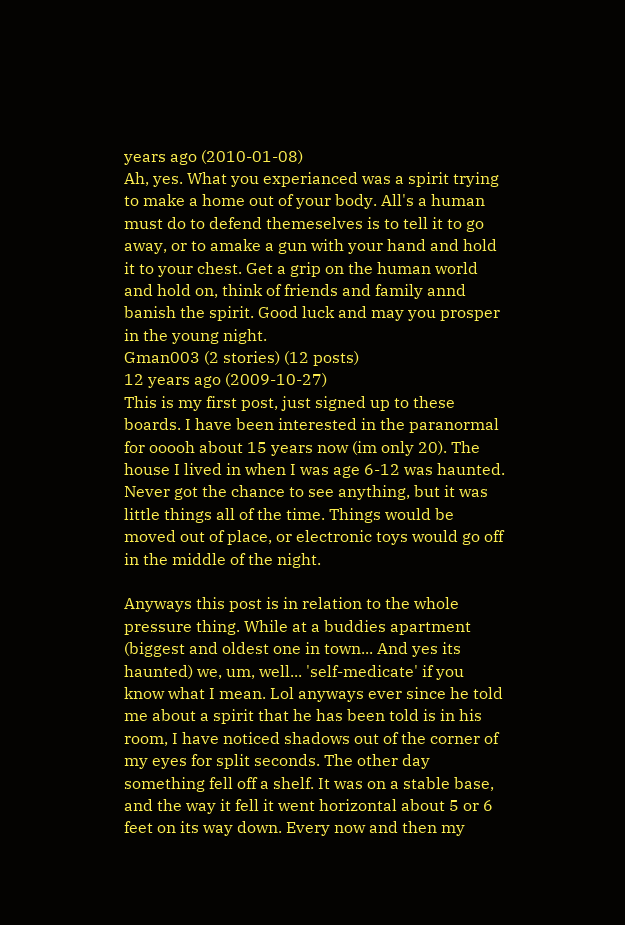years ago (2010-01-08)
Ah, yes. What you experianced was a spirit trying to make a home out of your body. All's a human must do to defend themeselves is to tell it to go away, or to amake a gun with your hand and hold it to your chest. Get a grip on the human world and hold on, think of friends and family annd banish the spirit. Good luck and may you prosper in the young night.
Gman003 (2 stories) (12 posts)
12 years ago (2009-10-27)
This is my first post, just signed up to these boards. I have been interested in the paranormal for ooooh about 15 years now (im only 20). The house I lived in when I was age 6-12 was haunted. Never got the chance to see anything, but it was little things all of the time. Things would be moved out of place, or electronic toys would go off in the middle of the night.

Anyways this post is in relation to the whole pressure thing. While at a buddies apartment (biggest and oldest one in town... And yes its haunted) we, um, well... 'self-medicate' if you know what I mean. Lol anyways ever since he told me about a spirit that he has been told is in his room, I have noticed shadows out of the corner of my eyes for split seconds. The other day something fell off a shelf. It was on a stable base, and the way it fell it went horizontal about 5 or 6 feet on its way down. Every now and then my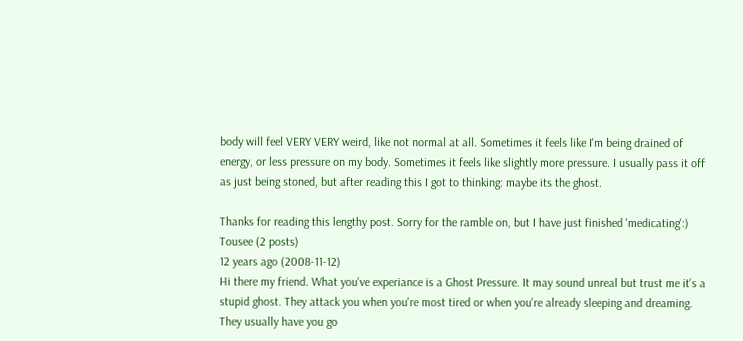body will feel VERY VERY weird, like not normal at all. Sometimes it feels like I'm being drained of energy, or less pressure on my body. Sometimes it feels like slightly more pressure. I usually pass it off as just being stoned, but after reading this I got to thinking: maybe its the ghost.

Thanks for reading this lengthy post. Sorry for the ramble on, but I have just finished 'medicating':)
Tousee (2 posts)
12 years ago (2008-11-12)
Hi there my friend. What you've experiance is a Ghost Pressure. It may sound unreal but trust me it's a stupid ghost. They attack you when you're most tired or when you're already sleeping and dreaming. They usually have you go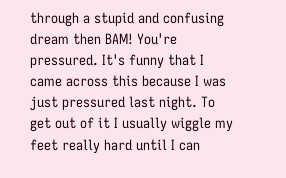through a stupid and confusing dream then BAM! You're pressured. It's funny that I came across this because I was just pressured last night. To get out of it I usually wiggle my feet really hard until I can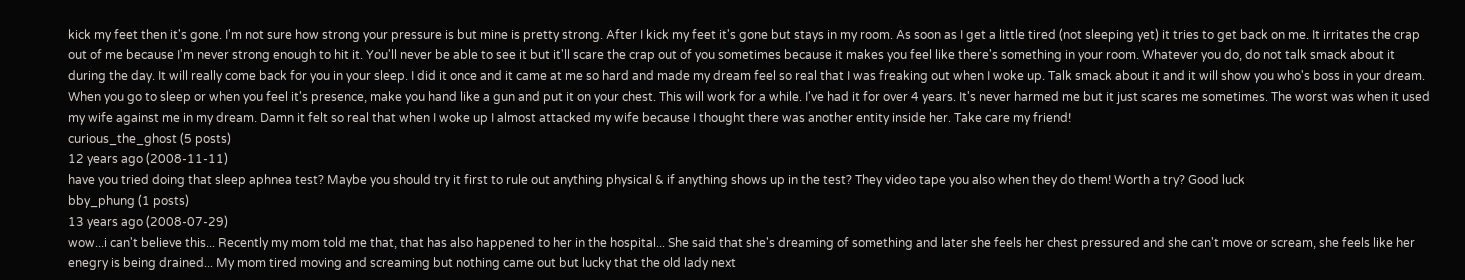kick my feet then it's gone. I'm not sure how strong your pressure is but mine is pretty strong. After I kick my feet it's gone but stays in my room. As soon as I get a little tired (not sleeping yet) it tries to get back on me. It irritates the crap out of me because I'm never strong enough to hit it. You'll never be able to see it but it'll scare the crap out of you sometimes because it makes you feel like there's something in your room. Whatever you do, do not talk smack about it during the day. It will really come back for you in your sleep. I did it once and it came at me so hard and made my dream feel so real that I was freaking out when I woke up. Talk smack about it and it will show you who's boss in your dream. When you go to sleep or when you feel it's presence, make you hand like a gun and put it on your chest. This will work for a while. I've had it for over 4 years. It's never harmed me but it just scares me sometimes. The worst was when it used my wife against me in my dream. Damn it felt so real that when I woke up I almost attacked my wife because I thought there was another entity inside her. Take care my friend!
curious_the_ghost (5 posts)
12 years ago (2008-11-11)
have you tried doing that sleep aphnea test? Maybe you should try it first to rule out anything physical & if anything shows up in the test? They video tape you also when they do them! Worth a try? Good luck
bby_phung (1 posts)
13 years ago (2008-07-29)
wow...i can't believe this... Recently my mom told me that, that has also happened to her in the hospital... She said that she's dreaming of something and later she feels her chest pressured and she can't move or scream, she feels like her enegry is being drained... My mom tired moving and screaming but nothing came out but lucky that the old lady next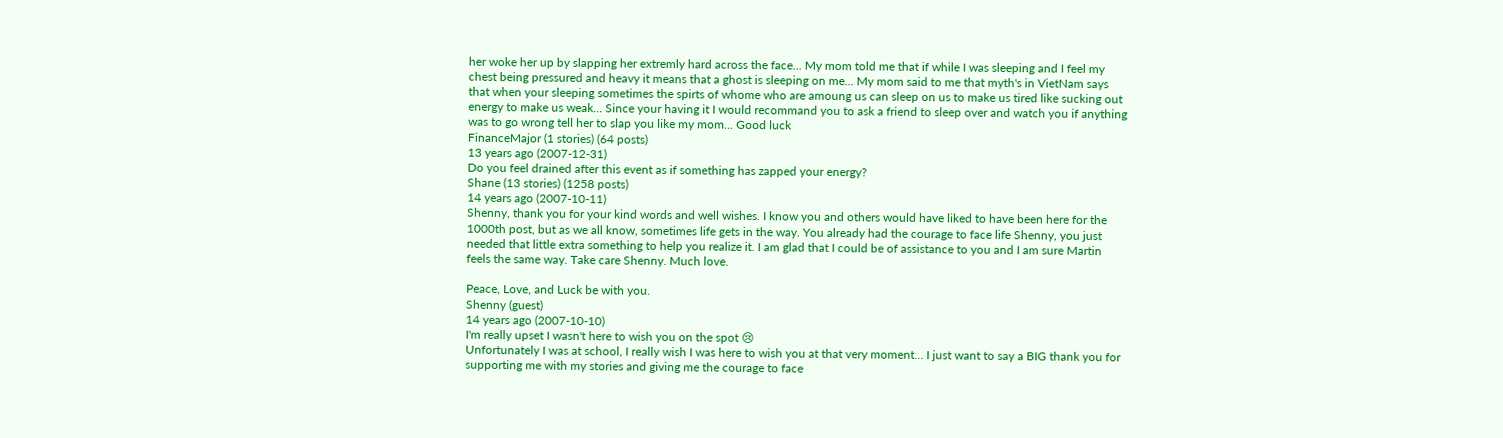her woke her up by slapping her extremly hard across the face... My mom told me that if while I was sleeping and I feel my chest being pressured and heavy it means that a ghost is sleeping on me... My mom said to me that myth's in VietNam says that when your sleeping sometimes the spirts of whome who are amoung us can sleep on us to make us tired like sucking out energy to make us weak... Since your having it I would recommand you to ask a friend to sleep over and watch you if anything was to go wrong tell her to slap you like my mom... Good luck
FinanceMajor (1 stories) (64 posts)
13 years ago (2007-12-31)
Do you feel drained after this event as if something has zapped your energy?
Shane (13 stories) (1258 posts)
14 years ago (2007-10-11)
Shenny, thank you for your kind words and well wishes. I know you and others would have liked to have been here for the 1000th post, but as we all know, sometimes life gets in the way. You already had the courage to face life Shenny, you just needed that little extra something to help you realize it. I am glad that I could be of assistance to you and I am sure Martin feels the same way. Take care Shenny. Much love.

Peace, Love, and Luck be with you.
Shenny (guest)
14 years ago (2007-10-10)
I'm really upset I wasn't here to wish you on the spot 😢
Unfortunately I was at school, I really wish I was here to wish you at that very moment... I just want to say a BIG thank you for supporting me with my stories and giving me the courage to face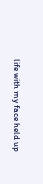life with my face held up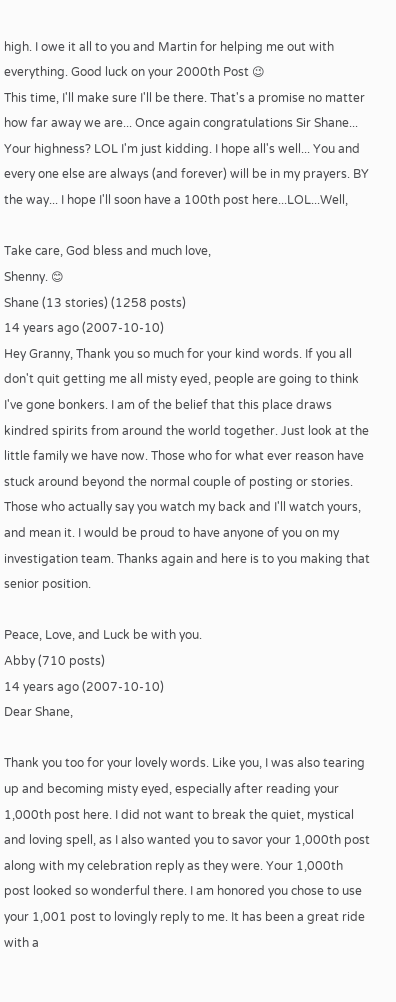high. I owe it all to you and Martin for helping me out with everything. Good luck on your 2000th Post 😉
This time, I'll make sure I'll be there. That's a promise no matter how far away we are... Once again congratulations Sir Shane... Your highness? LOL I'm just kidding. I hope all's well... You and every one else are always (and forever) will be in my prayers. BY the way... I hope I'll soon have a 100th post here...LOL...Well,

Take care, God bless and much love,
Shenny. 😊
Shane (13 stories) (1258 posts)
14 years ago (2007-10-10)
Hey Granny, Thank you so much for your kind words. If you all don't quit getting me all misty eyed, people are going to think I've gone bonkers. I am of the belief that this place draws kindred spirits from around the world together. Just look at the little family we have now. Those who for what ever reason have stuck around beyond the normal couple of posting or stories. Those who actually say you watch my back and I'll watch yours, and mean it. I would be proud to have anyone of you on my investigation team. Thanks again and here is to you making that senior position.

Peace, Love, and Luck be with you.
Abby (710 posts)
14 years ago (2007-10-10)
Dear Shane,

Thank you too for your lovely words. Like you, I was also tearing up and becoming misty eyed, especially after reading your 1,000th post here. I did not want to break the quiet, mystical and loving spell, as I also wanted you to savor your 1,000th post along with my celebration reply as they were. Your 1,000th post looked so wonderful there. I am honored you chose to use your 1,001 post to lovingly reply to me. It has been a great ride with a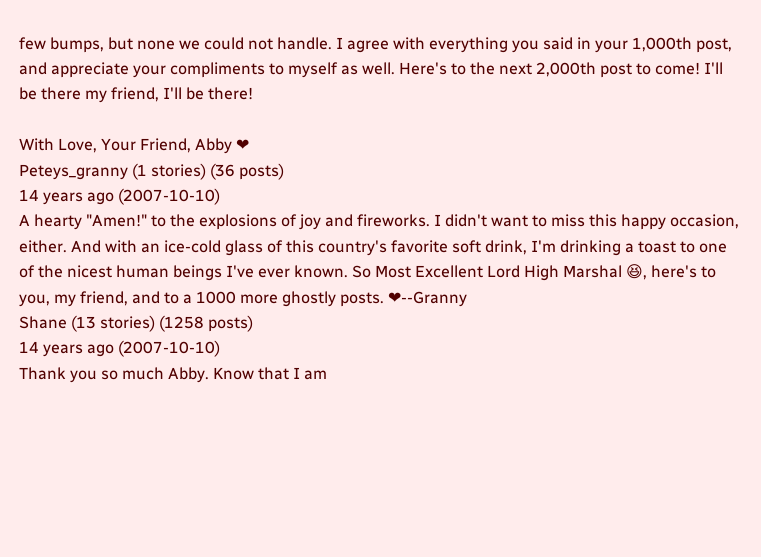few bumps, but none we could not handle. I agree with everything you said in your 1,000th post, and appreciate your compliments to myself as well. Here's to the next 2,000th post to come! I'll be there my friend, I'll be there!

With Love, Your Friend, Abby ❤
Peteys_granny (1 stories) (36 posts)
14 years ago (2007-10-10)
A hearty "Amen!" to the explosions of joy and fireworks. I didn't want to miss this happy occasion, either. And with an ice-cold glass of this country's favorite soft drink, I'm drinking a toast to one of the nicest human beings I've ever known. So Most Excellent Lord High Marshal 😆, here's to you, my friend, and to a 1000 more ghostly posts. ❤--Granny
Shane (13 stories) (1258 posts)
14 years ago (2007-10-10)
Thank you so much Abby. Know that I am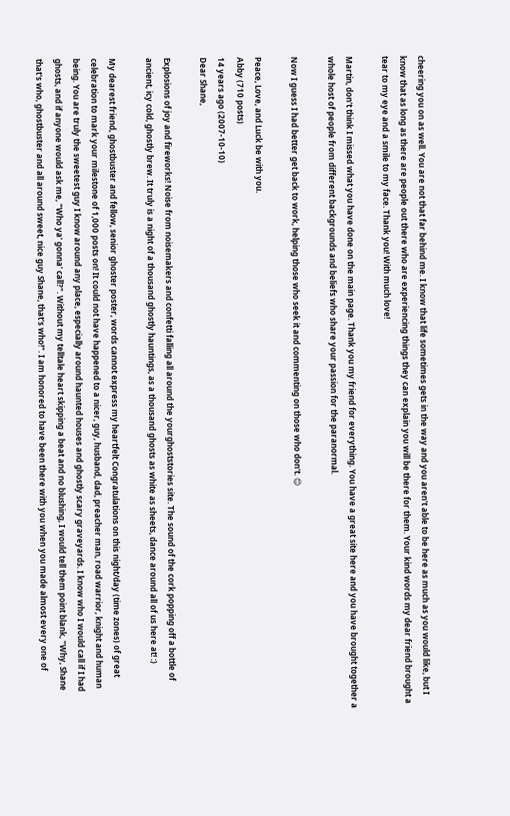cheering you on as well. You are not that far behind me. I know that life sometimes gets in the way and you aren't able to be here as much as you would like, but I know that as long as there are people out there who are experiencing things they can explain you will be there for them. Your kind words my dear friend brought a tear to my eye and a smile to my face. Thank you! With much love!

Martin, don't think I missed what you have done on the main page. Thank you my friend for everything. You have a great site here and you have brought together a whole host of people from different backgrounds and beliefs who share your passion for the paranormal.

Now I guess I had better get back to work, helping those who seek it and commenting on those who don't. 😊

Peace, Love, and Luck be with you.
Abby (710 posts)
14 years ago (2007-10-10)
Dear Shane,

Explosions of joy and fireworks! Noise from noisemakers and confetti falling all around the yourghoststories site. The sound of the cork popping off a bottle of ancient, icy cold, ghostly brew. It truly is a night of a thousand ghostly hauntings, as a thousand ghosts as white as sheets, dance around all of us here at! :)

My dearest friend, ghostbuster and fellow, senior ghoster poster, words cannot express my heartfelt Congratulations on this night/day (time zones) of great celebration to mark your milestone of 1,000 posts on! It could not have happened to a nicer, guy, husband, dad, preacher man, road warrior, knight and human being. You are truly the sweetest guy I know around any place, especially around haunted houses and ghostly scary graveyards. I know who I would call if I had ghosts, and if anyone would ask me, "Who ya' gonna' call?". Without my telltale heart skipping a beat and no blushing, I would tell them point blank, "Why, Shane that's who, ghostbuster and all around sweet, nice guy Shane, that's who!". I am honored to have been there with you when you made almost every one of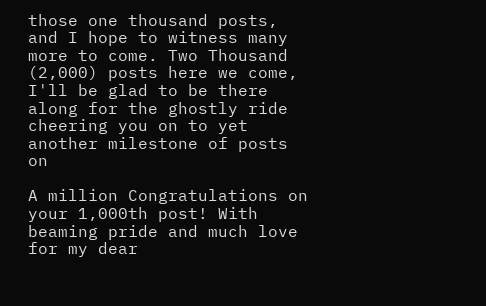those one thousand posts, and I hope to witness many more to come. Two Thousand (2,000) posts here we come, I'll be glad to be there along for the ghostly ride cheering you on to yet another milestone of posts on

A million Congratulations on your 1,000th post! With beaming pride and much love for my dear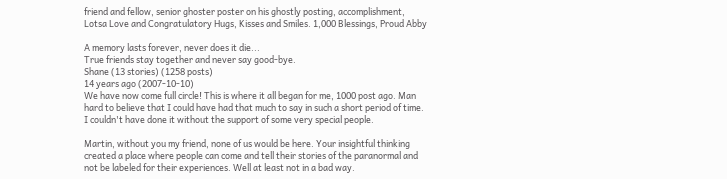friend and fellow, senior ghoster poster on his ghostly posting, accomplishment, Lotsa Love and Congratulatory Hugs, Kisses and Smiles. 1,000 Blessings, Proud Abby

A memory lasts forever, never does it die...
True friends stay together and never say good-bye.
Shane (13 stories) (1258 posts)
14 years ago (2007-10-10)
We have now come full circle! This is where it all began for me, 1000 post ago. Man hard to believe that I could have had that much to say in such a short period of time. I couldn't have done it without the support of some very special people.

Martin, without you my friend, none of us would be here. Your insightful thinking created a place where people can come and tell their stories of the paranormal and not be labeled for their experiences. Well at least not in a bad way.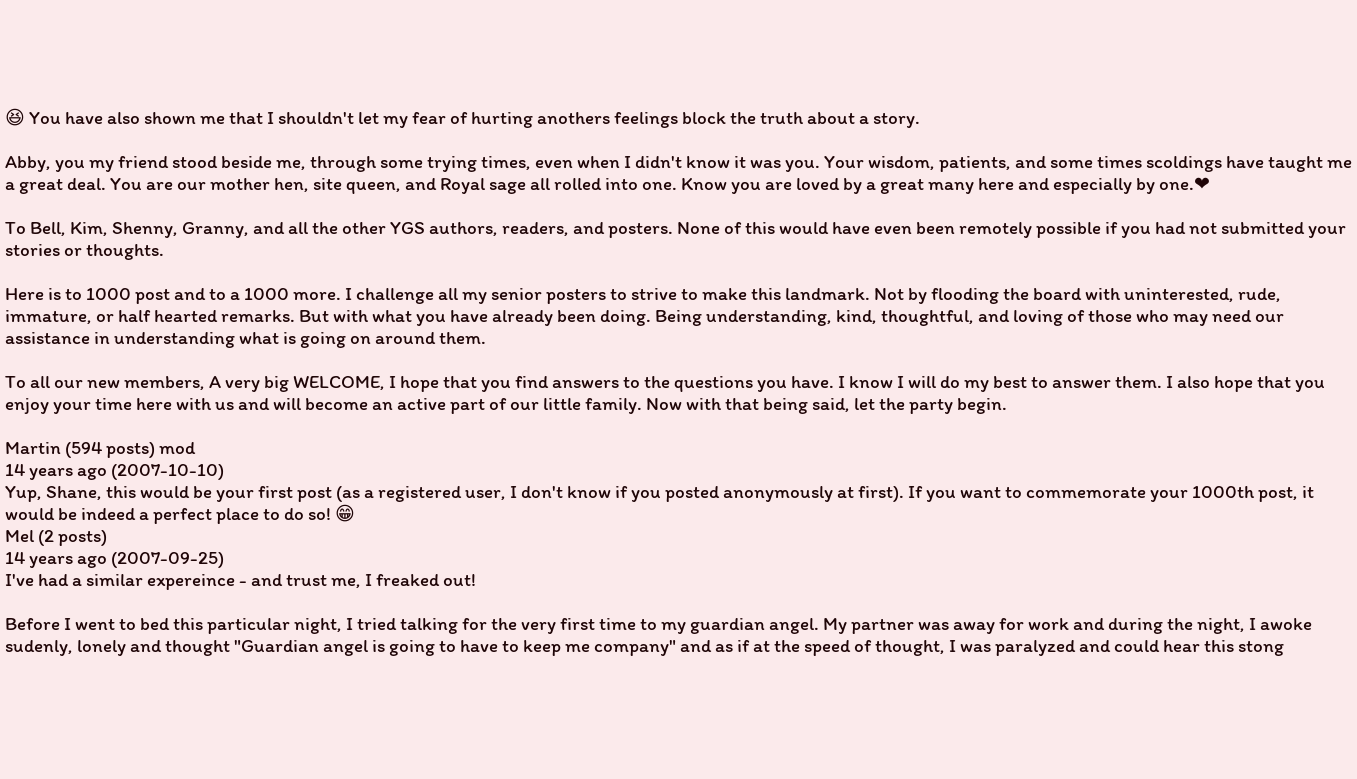😆 You have also shown me that I shouldn't let my fear of hurting anothers feelings block the truth about a story.

Abby, you my friend stood beside me, through some trying times, even when I didn't know it was you. Your wisdom, patients, and some times scoldings have taught me a great deal. You are our mother hen, site queen, and Royal sage all rolled into one. Know you are loved by a great many here and especially by one.❤

To Bell, Kim, Shenny, Granny, and all the other YGS authors, readers, and posters. None of this would have even been remotely possible if you had not submitted your stories or thoughts.

Here is to 1000 post and to a 1000 more. I challenge all my senior posters to strive to make this landmark. Not by flooding the board with uninterested, rude, immature, or half hearted remarks. But with what you have already been doing. Being understanding, kind, thoughtful, and loving of those who may need our assistance in understanding what is going on around them.

To all our new members, A very big WELCOME, I hope that you find answers to the questions you have. I know I will do my best to answer them. I also hope that you enjoy your time here with us and will become an active part of our little family. Now with that being said, let the party begin.

Martin (594 posts) mod
14 years ago (2007-10-10)
Yup, Shane, this would be your first post (as a registered user, I don't know if you posted anonymously at first). If you want to commemorate your 1000th post, it would be indeed a perfect place to do so! 😁
Mel (2 posts)
14 years ago (2007-09-25)
I've had a similar expereince - and trust me, I freaked out!

Before I went to bed this particular night, I tried talking for the very first time to my guardian angel. My partner was away for work and during the night, I awoke sudenly, lonely and thought "Guardian angel is going to have to keep me company" and as if at the speed of thought, I was paralyzed and could hear this stong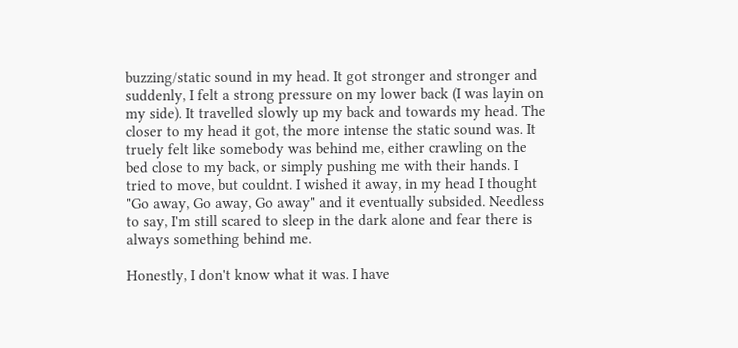buzzing/static sound in my head. It got stronger and stronger and suddenly, I felt a strong pressure on my lower back (I was layin on my side). It travelled slowly up my back and towards my head. The closer to my head it got, the more intense the static sound was. It truely felt like somebody was behind me, either crawling on the bed close to my back, or simply pushing me with their hands. I tried to move, but couldnt. I wished it away, in my head I thought "Go away, Go away, Go away" and it eventually subsided. Needless to say, I'm still scared to sleep in the dark alone and fear there is always something behind me.

Honestly, I don't know what it was. I have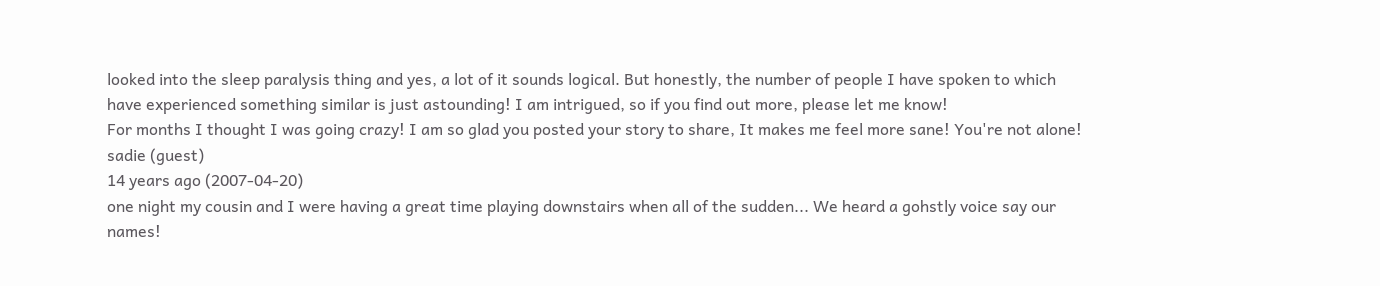looked into the sleep paralysis thing and yes, a lot of it sounds logical. But honestly, the number of people I have spoken to which have experienced something similar is just astounding! I am intrigued, so if you find out more, please let me know!
For months I thought I was going crazy! I am so glad you posted your story to share, It makes me feel more sane! You're not alone!
sadie (guest)
14 years ago (2007-04-20)
one night my cousin and I were having a great time playing downstairs when all of the sudden... We heard a gohstly voice say our names!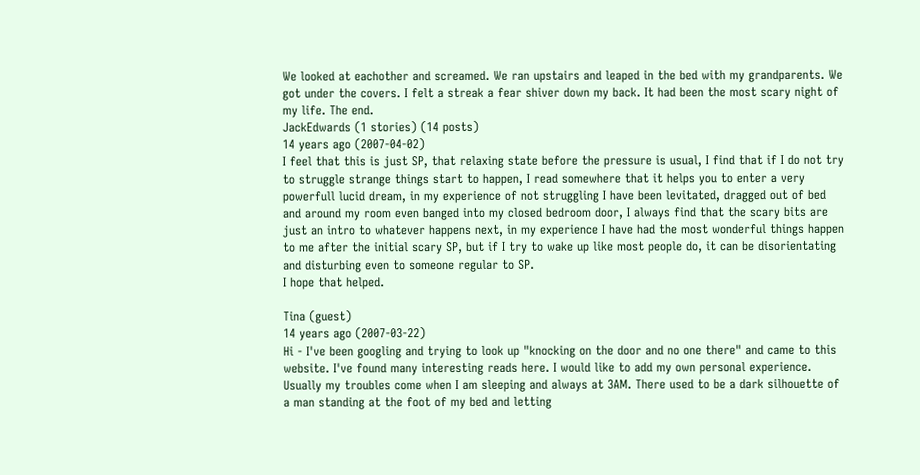We looked at eachother and screamed. We ran upstairs and leaped in the bed with my grandparents. We got under the covers. I felt a streak a fear shiver down my back. It had been the most scary night of my life. The end.
JackEdwards (1 stories) (14 posts)
14 years ago (2007-04-02)
I feel that this is just SP, that relaxing state before the pressure is usual, I find that if I do not try to struggle strange things start to happen, I read somewhere that it helps you to enter a very powerfull lucid dream, in my experience of not struggling I have been levitated, dragged out of bed and around my room even banged into my closed bedroom door, I always find that the scary bits are just an intro to whatever happens next, in my experience I have had the most wonderful things happen to me after the initial scary SP, but if I try to wake up like most people do, it can be disorientating and disturbing even to someone regular to SP.
I hope that helped.

Tina (guest)
14 years ago (2007-03-22)
Hi - I've been googling and trying to look up "knocking on the door and no one there" and came to this website. I've found many interesting reads here. I would like to add my own personal experience.
Usually my troubles come when I am sleeping and always at 3AM. There used to be a dark silhouette of a man standing at the foot of my bed and letting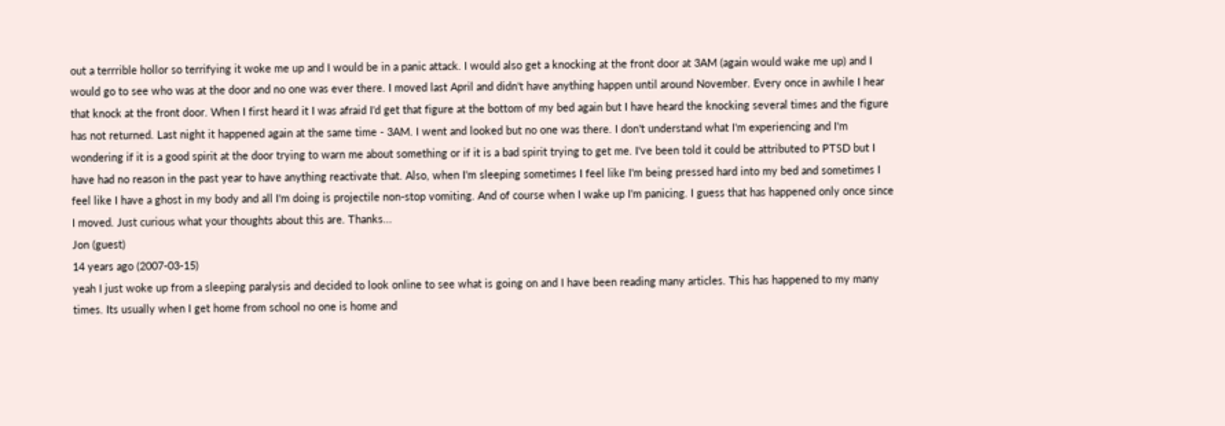out a terrrible hollor so terrifying it woke me up and I would be in a panic attack. I would also get a knocking at the front door at 3AM (again would wake me up) and I would go to see who was at the door and no one was ever there. I moved last April and didn't have anything happen until around November. Every once in awhile I hear that knock at the front door. When I first heard it I was afraid I'd get that figure at the bottom of my bed again but I have heard the knocking several times and the figure has not returned. Last night it happened again at the same time - 3AM. I went and looked but no one was there. I don't understand what I'm experiencing and I'm wondering if it is a good spirit at the door trying to warn me about something or if it is a bad spirit trying to get me. I've been told it could be attributed to PTSD but I have had no reason in the past year to have anything reactivate that. Also, when I'm sleeping sometimes I feel like I'm being pressed hard into my bed and sometimes I feel like I have a ghost in my body and all I'm doing is projectile non-stop vomiting. And of course when I wake up I'm panicing. I guess that has happened only once since I moved. Just curious what your thoughts about this are. Thanks...
Jon (guest)
14 years ago (2007-03-15)
yeah I just woke up from a sleeping paralysis and decided to look online to see what is going on and I have been reading many articles. This has happened to my many times. Its usually when I get home from school no one is home and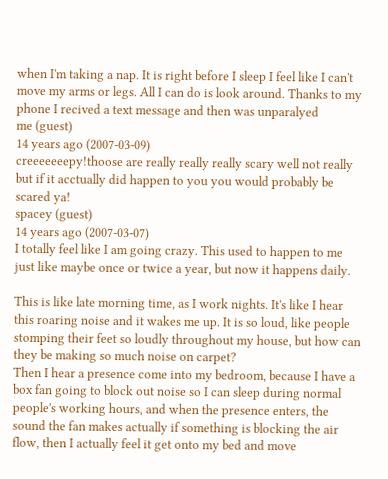when I'm taking a nap. It is right before I sleep I feel like I can't move my arms or legs. All I can do is look around. Thanks to my phone I recived a text message and then was unparalyed
me (guest)
14 years ago (2007-03-09)
creeeeeeepy!thoose are really really really scary well not really but if it acctually did happen to you you would probably be scared ya!
spacey (guest)
14 years ago (2007-03-07)
I totally feel like I am going crazy. This used to happen to me just like maybe once or twice a year, but now it happens daily.

This is like late morning time, as I work nights. It's like I hear this roaring noise and it wakes me up. It is so loud, like people stomping their feet so loudly throughout my house, but how can they be making so much noise on carpet?
Then I hear a presence come into my bedroom, because I have a box fan going to block out noise so I can sleep during normal people's working hours, and when the presence enters, the sound the fan makes actually if something is blocking the air flow, then I actually feel it get onto my bed and move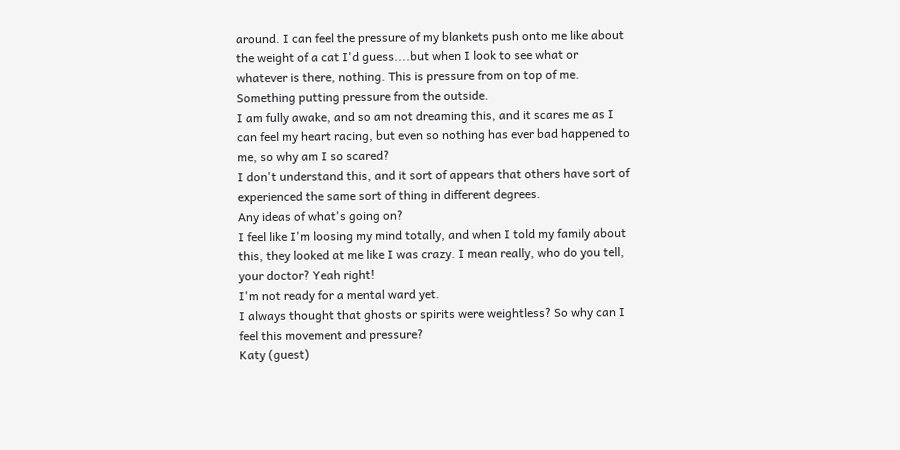around. I can feel the pressure of my blankets push onto me like about the weight of a cat I'd guess....but when I look to see what or whatever is there, nothing. This is pressure from on top of me. Something putting pressure from the outside.
I am fully awake, and so am not dreaming this, and it scares me as I can feel my heart racing, but even so nothing has ever bad happened to me, so why am I so scared?
I don't understand this, and it sort of appears that others have sort of experienced the same sort of thing in different degrees.
Any ideas of what's going on?
I feel like I'm loosing my mind totally, and when I told my family about this, they looked at me like I was crazy. I mean really, who do you tell, your doctor? Yeah right!
I'm not ready for a mental ward yet.
I always thought that ghosts or spirits were weightless? So why can I feel this movement and pressure?
Katy (guest)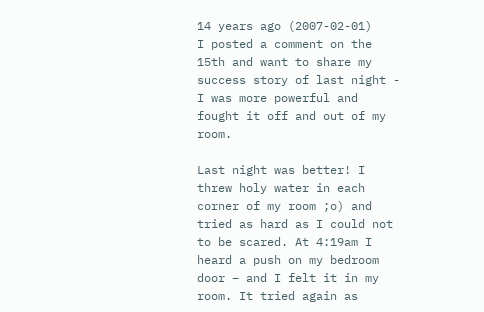14 years ago (2007-02-01)
I posted a comment on the 15th and want to share my success story of last night - I was more powerful and fought it off and out of my room.

Last night was better! I threw holy water in each corner of my room ;o) and tried as hard as I could not to be scared. At 4:19am I heard a push on my bedroom door – and I felt it in my room. It tried again as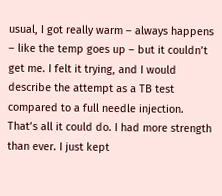usual, I got really warm – always happens – like the temp goes up – but it couldn’t get me. I felt it trying, and I would describe the attempt as a TB test compared to a full needle injection. That’s all it could do. I had more strength than ever. I just kept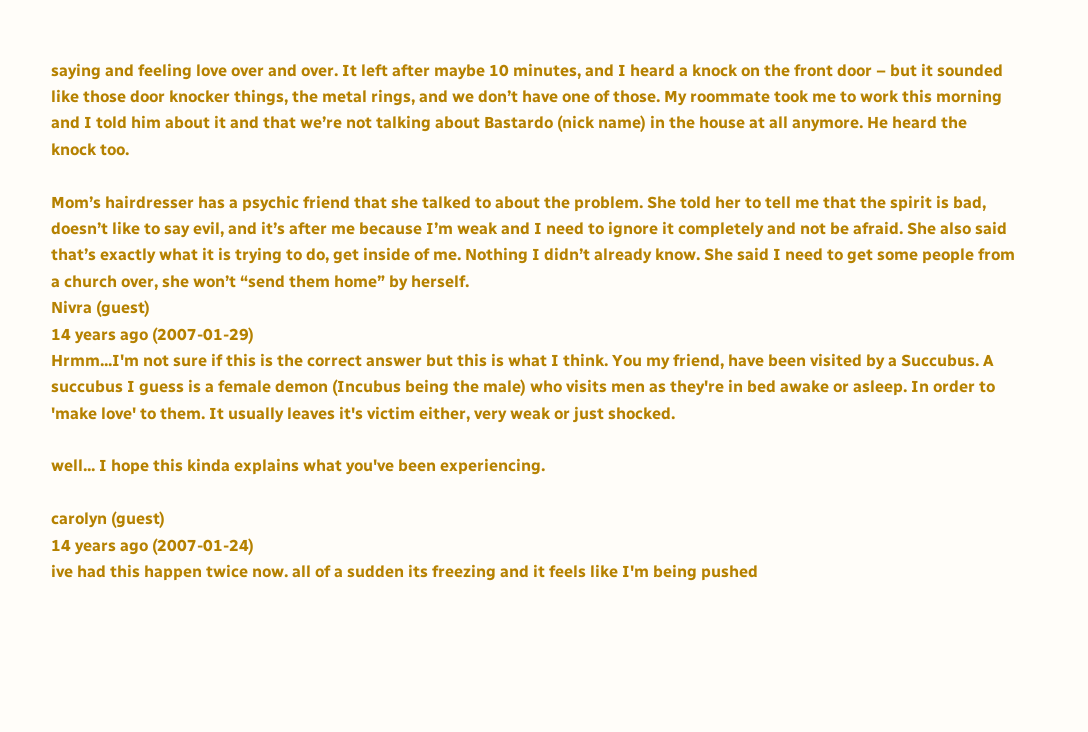saying and feeling love over and over. It left after maybe 10 minutes, and I heard a knock on the front door – but it sounded like those door knocker things, the metal rings, and we don’t have one of those. My roommate took me to work this morning and I told him about it and that we’re not talking about Bastardo (nick name) in the house at all anymore. He heard the knock too.

Mom’s hairdresser has a psychic friend that she talked to about the problem. She told her to tell me that the spirit is bad, doesn’t like to say evil, and it’s after me because I’m weak and I need to ignore it completely and not be afraid. She also said that’s exactly what it is trying to do, get inside of me. Nothing I didn’t already know. She said I need to get some people from a church over, she won’t “send them home” by herself.
Nivra (guest)
14 years ago (2007-01-29)
Hrmm...I'm not sure if this is the correct answer but this is what I think. You my friend, have been visited by a Succubus. A succubus I guess is a female demon (Incubus being the male) who visits men as they're in bed awake or asleep. In order to 'make love' to them. It usually leaves it's victim either, very weak or just shocked.

well... I hope this kinda explains what you've been experiencing.

carolyn (guest)
14 years ago (2007-01-24)
ive had this happen twice now. all of a sudden its freezing and it feels like I'm being pushed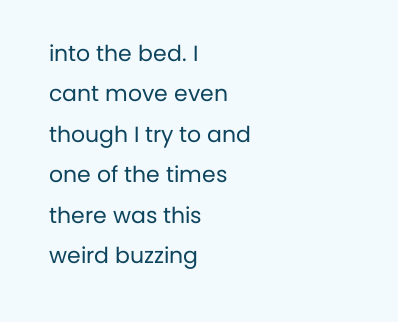into the bed. I cant move even though I try to and one of the times there was this weird buzzing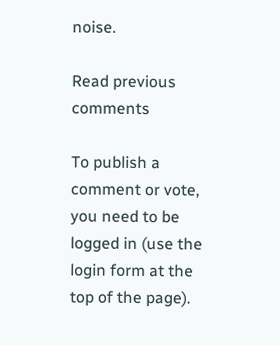noise.

Read previous comments

To publish a comment or vote, you need to be logged in (use the login form at the top of the page).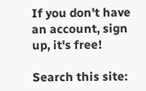If you don't have an account, sign up, it's free!

Search this site: